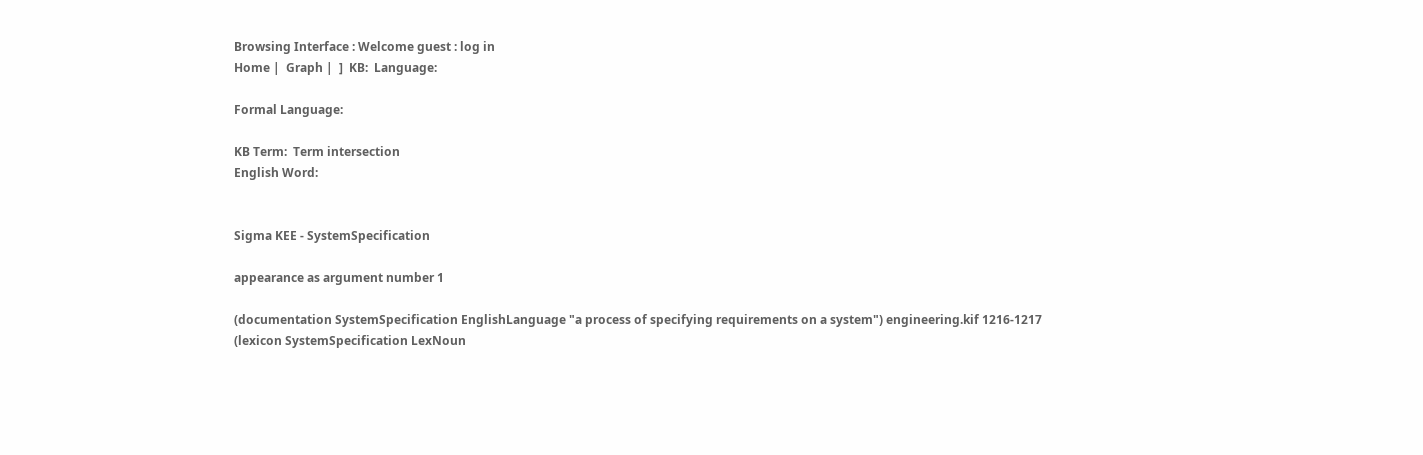Browsing Interface : Welcome guest : log in
Home |  Graph |  ]  KB:  Language:

Formal Language:

KB Term:  Term intersection
English Word:


Sigma KEE - SystemSpecification

appearance as argument number 1

(documentation SystemSpecification EnglishLanguage "a process of specifying requirements on a system") engineering.kif 1216-1217
(lexicon SystemSpecification LexNoun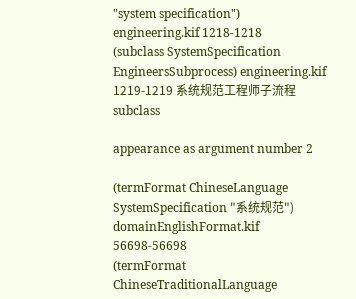"system specification") engineering.kif 1218-1218
(subclass SystemSpecification EngineersSubprocess) engineering.kif 1219-1219 系统规范工程师子流程subclass

appearance as argument number 2

(termFormat ChineseLanguage SystemSpecification "系统规范") domainEnglishFormat.kif 56698-56698
(termFormat ChineseTraditionalLanguage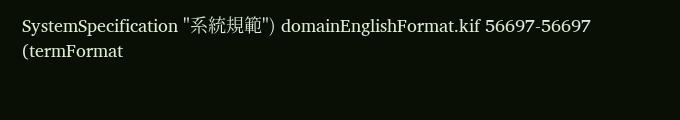SystemSpecification "系統規範") domainEnglishFormat.kif 56697-56697
(termFormat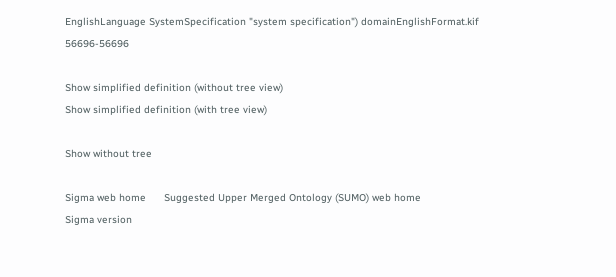EnglishLanguage SystemSpecification "system specification") domainEnglishFormat.kif 56696-56696

Show simplified definition (without tree view)
Show simplified definition (with tree view)

Show without tree

Sigma web home      Suggested Upper Merged Ontology (SUMO) web home
Sigma version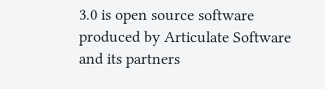3.0 is open source software produced by Articulate Software and its partners